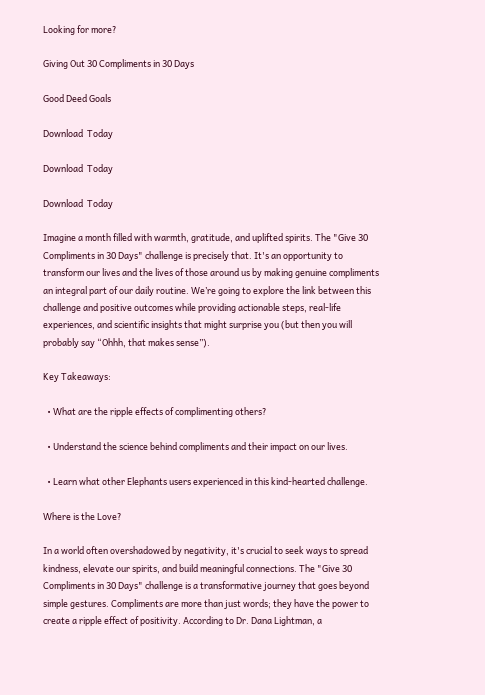Looking for more?

Giving Out 30 Compliments in 30 Days

Good Deed Goals

Download  Today

Download  Today

Download  Today

Imagine a month filled with warmth, gratitude, and uplifted spirits. The "Give 30 Compliments in 30 Days" challenge is precisely that. It's an opportunity to transform our lives and the lives of those around us by making genuine compliments an integral part of our daily routine. We’re going to explore the link between this challenge and positive outcomes while providing actionable steps, real-life experiences, and scientific insights that might surprise you (but then you will probably say “Ohhh, that makes sense”).

Key Takeaways:

  • What are the ripple effects of complimenting others?

  • Understand the science behind compliments and their impact on our lives.

  • Learn what other Elephants users experienced in this kind-hearted challenge.

Where is the Love?

In a world often overshadowed by negativity, it's crucial to seek ways to spread kindness, elevate our spirits, and build meaningful connections. The "Give 30 Compliments in 30 Days" challenge is a transformative journey that goes beyond simple gestures. Compliments are more than just words; they have the power to create a ripple effect of positivity. According to Dr. Dana Lightman, a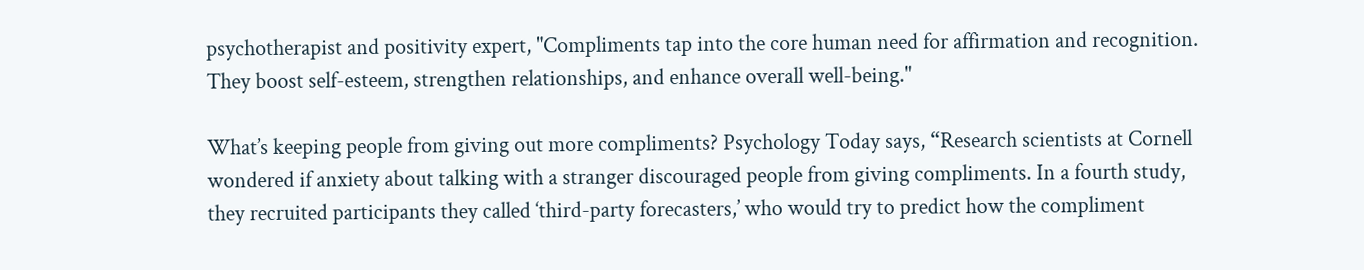psychotherapist and positivity expert, "Compliments tap into the core human need for affirmation and recognition. They boost self-esteem, strengthen relationships, and enhance overall well-being."

What’s keeping people from giving out more compliments? Psychology Today says, “Research scientists at Cornell wondered if anxiety about talking with a stranger discouraged people from giving compliments. In a fourth study, they recruited participants they called ‘third-party forecasters,’ who would try to predict how the compliment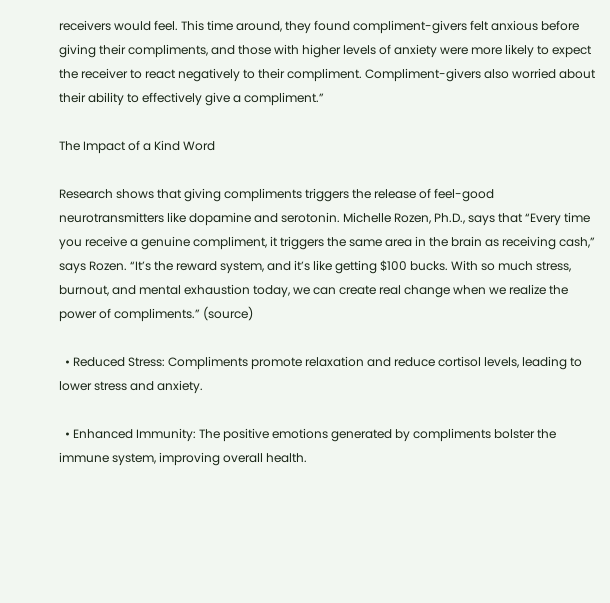receivers would feel. This time around, they found compliment-givers felt anxious before giving their compliments, and those with higher levels of anxiety were more likely to expect the receiver to react negatively to their compliment. Compliment-givers also worried about their ability to effectively give a compliment.”

The Impact of a Kind Word

Research shows that giving compliments triggers the release of feel-good neurotransmitters like dopamine and serotonin. Michelle Rozen, Ph.D., says that “Every time you receive a genuine compliment, it triggers the same area in the brain as receiving cash,” says Rozen. “It’s the reward system, and it’s like getting $100 bucks. With so much stress, burnout, and mental exhaustion today, we can create real change when we realize the power of compliments.” (source)

  • Reduced Stress: Compliments promote relaxation and reduce cortisol levels, leading to lower stress and anxiety.

  • Enhanced Immunity: The positive emotions generated by compliments bolster the immune system, improving overall health.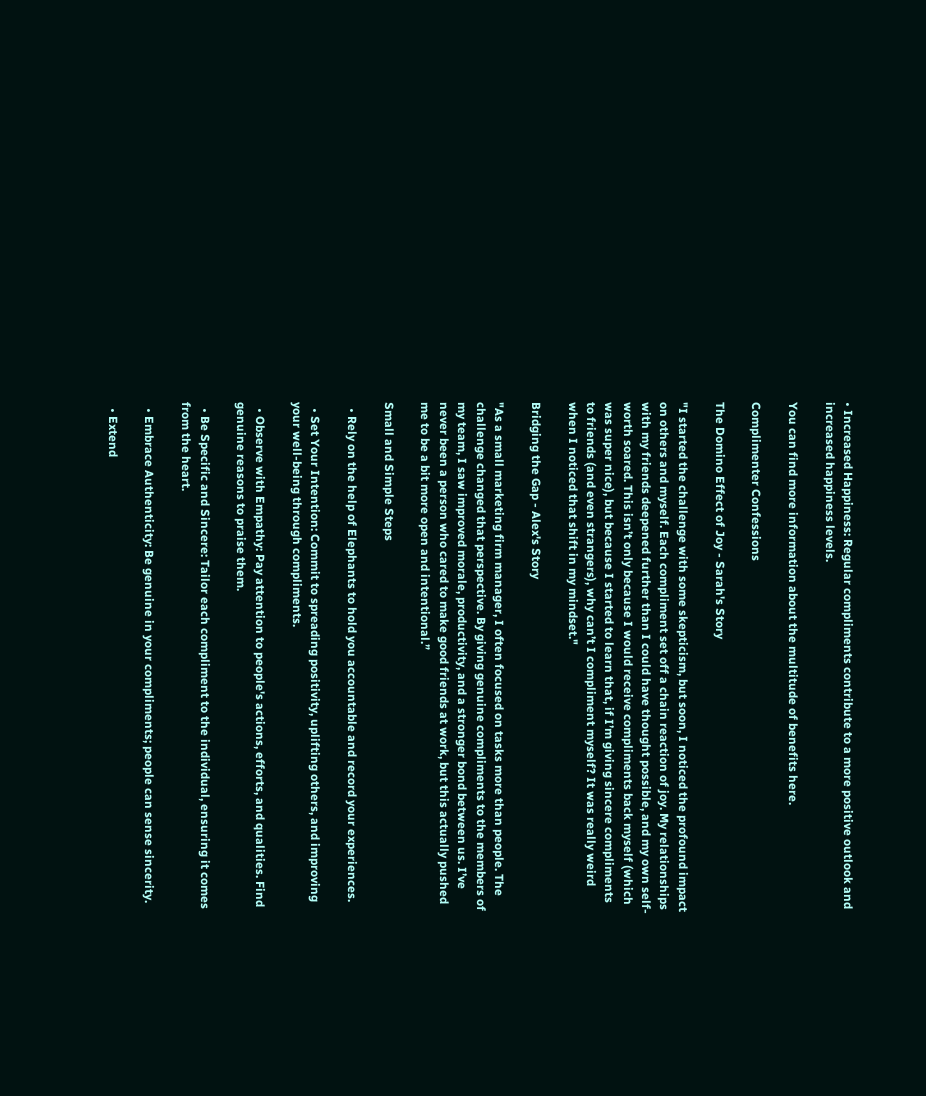• Increased Happiness: Regular compliments contribute to a more positive outlook and increased happiness levels.

You can find more information about the multitude of benefits here.

Complimenter Confessions

The Domino Effect of Joy - Sarah's Story

"I started the challenge with some skepticism, but soon, I noticed the profound impact on others and myself. Each compliment set off a chain reaction of joy. My relationships with my friends deepened further than I could have thought possible, and my own self-worth soared. This isn’t only because I would receive compliments back myself (which was super nice), but because I started to learn that, if I’m giving sincere compliments to friends (and even strangers), why can’t I compliment myself? It was really weird when I noticed that shift in my mindset."

Bridging the Gap - Alex's Story

"As a small marketing firm manager, I often focused on tasks more than people. The challenge changed that perspective. By giving genuine compliments to the members of my team, I saw improved morale, productivity, and a stronger bond between us. I’ve never been a person who cared to make good friends at work, but this actually pushed me to be a bit more open and intentional.”

Small and Simple Steps

  • Rely on the help of Elephants to hold you accountable and record your experiences.

  • Set Your Intention: Commit to spreading positivity, uplifting others, and improving your well-being through compliments.

  • Observe with Empathy: Pay attention to people's actions, efforts, and qualities. Find genuine reasons to praise them.

  • Be Specific and Sincere: Tailor each compliment to the individual, ensuring it comes from the heart.

  • Embrace Authenticity: Be genuine in your compliments; people can sense sincerity.

  • Extend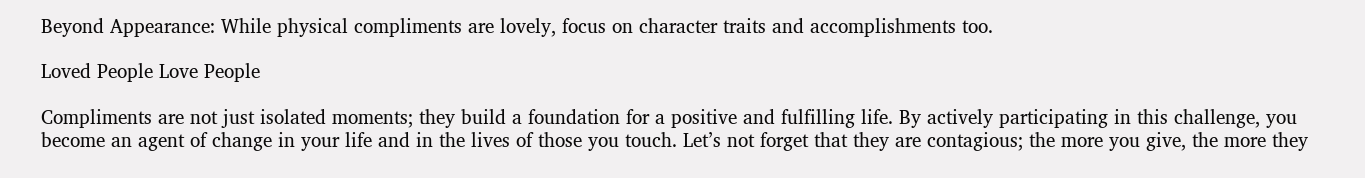Beyond Appearance: While physical compliments are lovely, focus on character traits and accomplishments too.

Loved People Love People

Compliments are not just isolated moments; they build a foundation for a positive and fulfilling life. By actively participating in this challenge, you become an agent of change in your life and in the lives of those you touch. Let’s not forget that they are contagious; the more you give, the more they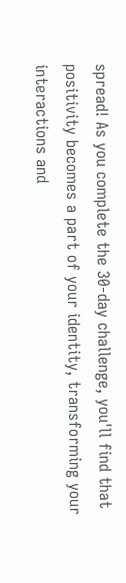spread! As you complete the 30-day challenge, you'll find that positivity becomes a part of your identity, transforming your interactions and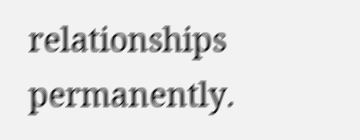relationships permanently.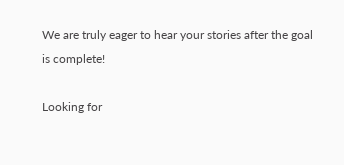We are truly eager to hear your stories after the goal is complete!

Looking for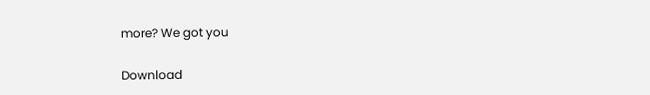more? We got you

Download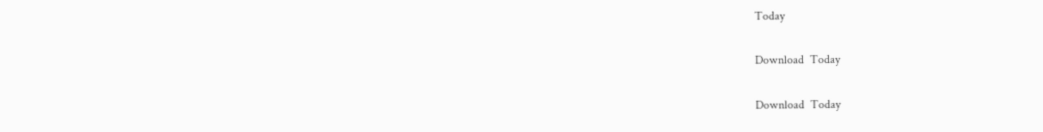Today

Download  Today

Download  Today